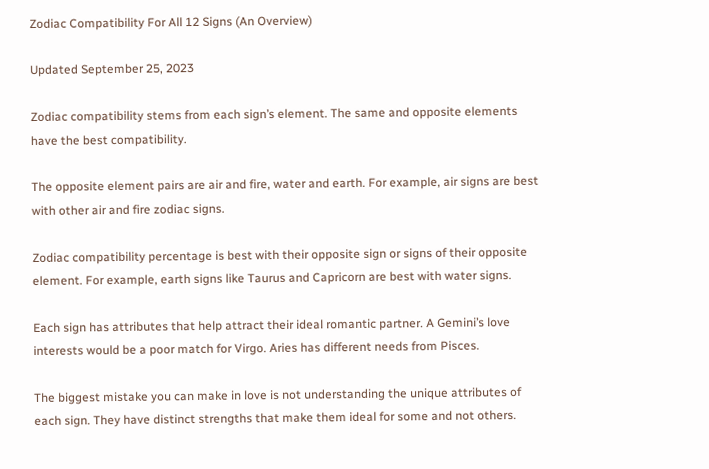Zodiac Compatibility For All 12 Signs (An Overview)

Updated September 25, 2023

Zodiac compatibility stems from each sign’s element. The same and opposite elements have the best compatibility.

The opposite element pairs are air and fire, water and earth. For example, air signs are best with other air and fire zodiac signs.

Zodiac compatibility percentage is best with their opposite sign or signs of their opposite element. For example, earth signs like Taurus and Capricorn are best with water signs.

Each sign has attributes that help attract their ideal romantic partner. A Gemini’s love interests would be a poor match for Virgo. Aries has different needs from Pisces.

The biggest mistake you can make in love is not understanding the unique attributes of each sign. They have distinct strengths that make them ideal for some and not others.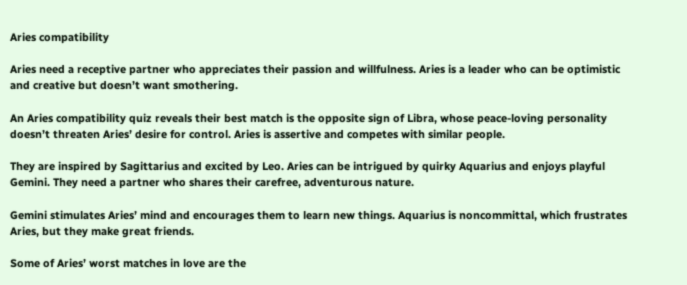Aries compatibility

Aries need a receptive partner who appreciates their passion and willfulness. Aries is a leader who can be optimistic and creative but doesn’t want smothering.

An Aries compatibility quiz reveals their best match is the opposite sign of Libra, whose peace-loving personality doesn’t threaten Aries’ desire for control. Aries is assertive and competes with similar people.

They are inspired by Sagittarius and excited by Leo. Aries can be intrigued by quirky Aquarius and enjoys playful Gemini. They need a partner who shares their carefree, adventurous nature.

Gemini stimulates Aries’ mind and encourages them to learn new things. Aquarius is noncommittal, which frustrates Aries, but they make great friends.

Some of Aries’ worst matches in love are the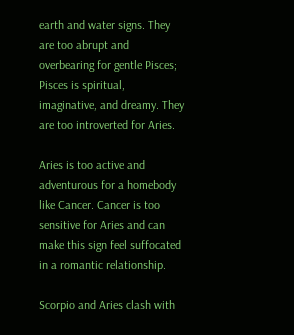earth and water signs. They are too abrupt and overbearing for gentle Pisces; Pisces is spiritual, imaginative, and dreamy. They are too introverted for Aries.

Aries is too active and adventurous for a homebody like Cancer. Cancer is too sensitive for Aries and can make this sign feel suffocated in a romantic relationship.

Scorpio and Aries clash with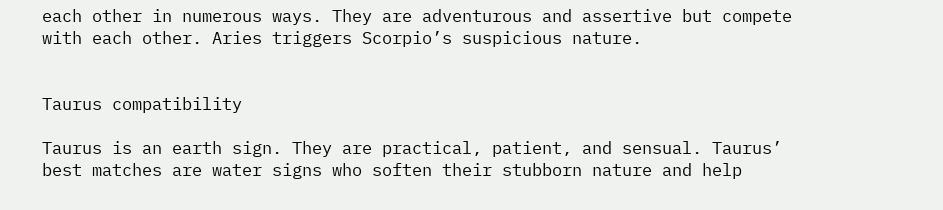each other in numerous ways. They are adventurous and assertive but compete with each other. Aries triggers Scorpio’s suspicious nature.


Taurus compatibility

Taurus is an earth sign. They are practical, patient, and sensual. Taurus’ best matches are water signs who soften their stubborn nature and help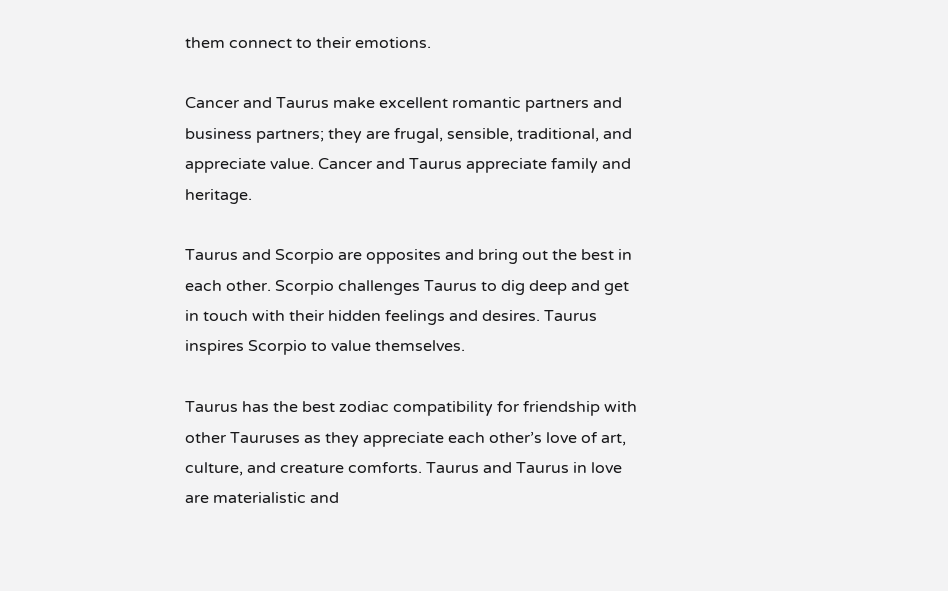them connect to their emotions.

Cancer and Taurus make excellent romantic partners and business partners; they are frugal, sensible, traditional, and appreciate value. Cancer and Taurus appreciate family and heritage.

Taurus and Scorpio are opposites and bring out the best in each other. Scorpio challenges Taurus to dig deep and get in touch with their hidden feelings and desires. Taurus inspires Scorpio to value themselves.

Taurus has the best zodiac compatibility for friendship with other Tauruses as they appreciate each other’s love of art, culture, and creature comforts. Taurus and Taurus in love are materialistic and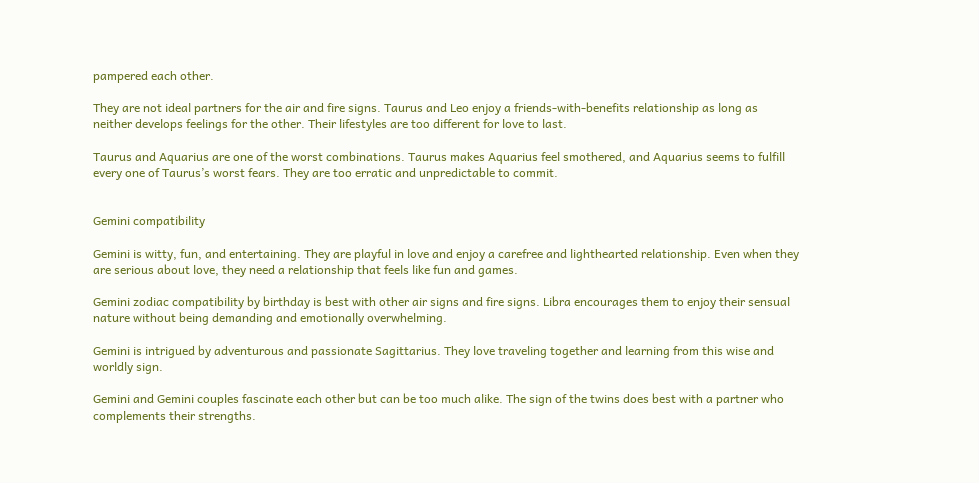pampered each other.

They are not ideal partners for the air and fire signs. Taurus and Leo enjoy a friends-with-benefits relationship as long as neither develops feelings for the other. Their lifestyles are too different for love to last.

Taurus and Aquarius are one of the worst combinations. Taurus makes Aquarius feel smothered, and Aquarius seems to fulfill every one of Taurus’s worst fears. They are too erratic and unpredictable to commit.


Gemini compatibility

Gemini is witty, fun, and entertaining. They are playful in love and enjoy a carefree and lighthearted relationship. Even when they are serious about love, they need a relationship that feels like fun and games.

Gemini zodiac compatibility by birthday is best with other air signs and fire signs. Libra encourages them to enjoy their sensual nature without being demanding and emotionally overwhelming.

Gemini is intrigued by adventurous and passionate Sagittarius. They love traveling together and learning from this wise and worldly sign.

Gemini and Gemini couples fascinate each other but can be too much alike. The sign of the twins does best with a partner who complements their strengths.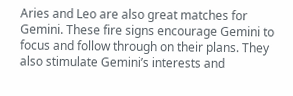Aries and Leo are also great matches for Gemini. These fire signs encourage Gemini to focus and follow through on their plans. They also stimulate Gemini’s interests and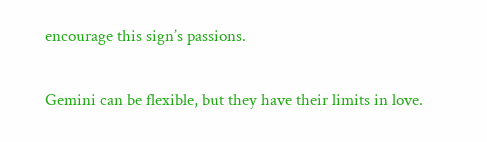encourage this sign’s passions.

Gemini can be flexible, but they have their limits in love.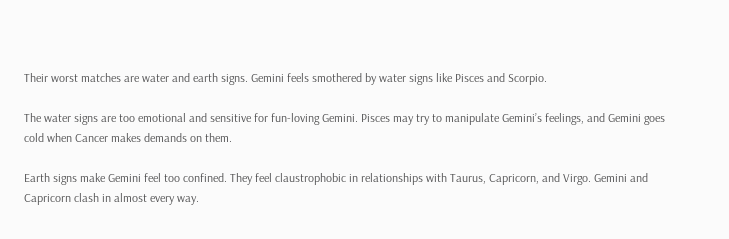Their worst matches are water and earth signs. Gemini feels smothered by water signs like Pisces and Scorpio.

The water signs are too emotional and sensitive for fun-loving Gemini. Pisces may try to manipulate Gemini’s feelings, and Gemini goes cold when Cancer makes demands on them.

Earth signs make Gemini feel too confined. They feel claustrophobic in relationships with Taurus, Capricorn, and Virgo. Gemini and Capricorn clash in almost every way.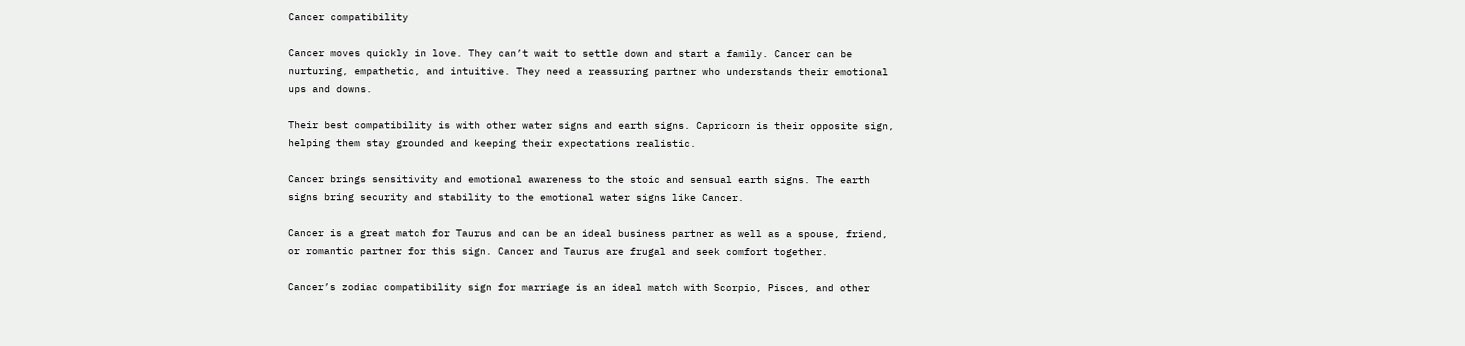Cancer compatibility

Cancer moves quickly in love. They can’t wait to settle down and start a family. Cancer can be nurturing, empathetic, and intuitive. They need a reassuring partner who understands their emotional ups and downs.

Their best compatibility is with other water signs and earth signs. Capricorn is their opposite sign, helping them stay grounded and keeping their expectations realistic.

Cancer brings sensitivity and emotional awareness to the stoic and sensual earth signs. The earth signs bring security and stability to the emotional water signs like Cancer.

Cancer is a great match for Taurus and can be an ideal business partner as well as a spouse, friend, or romantic partner for this sign. Cancer and Taurus are frugal and seek comfort together.

Cancer’s zodiac compatibility sign for marriage is an ideal match with Scorpio, Pisces, and other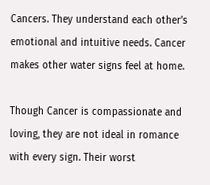Cancers. They understand each other’s emotional and intuitive needs. Cancer makes other water signs feel at home.

Though Cancer is compassionate and loving, they are not ideal in romance with every sign. Their worst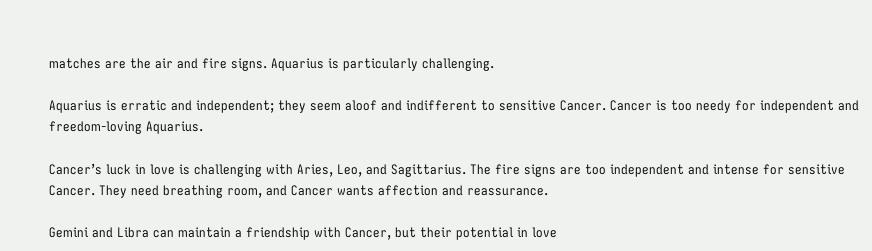matches are the air and fire signs. Aquarius is particularly challenging.

Aquarius is erratic and independent; they seem aloof and indifferent to sensitive Cancer. Cancer is too needy for independent and freedom-loving Aquarius.

Cancer’s luck in love is challenging with Aries, Leo, and Sagittarius. The fire signs are too independent and intense for sensitive Cancer. They need breathing room, and Cancer wants affection and reassurance.

Gemini and Libra can maintain a friendship with Cancer, but their potential in love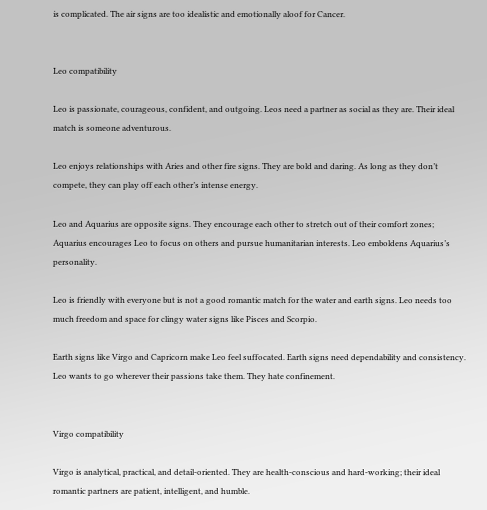is complicated. The air signs are too idealistic and emotionally aloof for Cancer.


Leo compatibility

Leo is passionate, courageous, confident, and outgoing. Leos need a partner as social as they are. Their ideal match is someone adventurous.

Leo enjoys relationships with Aries and other fire signs. They are bold and daring. As long as they don’t compete, they can play off each other’s intense energy.

Leo and Aquarius are opposite signs. They encourage each other to stretch out of their comfort zones; Aquarius encourages Leo to focus on others and pursue humanitarian interests. Leo emboldens Aquarius’s personality.

Leo is friendly with everyone but is not a good romantic match for the water and earth signs. Leo needs too much freedom and space for clingy water signs like Pisces and Scorpio.

Earth signs like Virgo and Capricorn make Leo feel suffocated. Earth signs need dependability and consistency. Leo wants to go wherever their passions take them. They hate confinement.


Virgo compatibility

Virgo is analytical, practical, and detail-oriented. They are health-conscious and hard-working; their ideal romantic partners are patient, intelligent, and humble.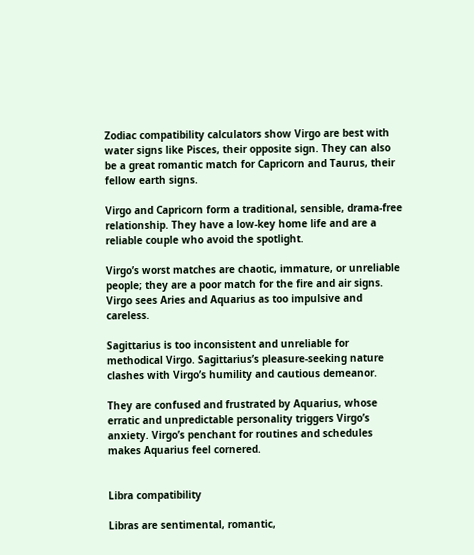Zodiac compatibility calculators show Virgo are best with water signs like Pisces, their opposite sign. They can also be a great romantic match for Capricorn and Taurus, their fellow earth signs.

Virgo and Capricorn form a traditional, sensible, drama-free relationship. They have a low-key home life and are a reliable couple who avoid the spotlight.

Virgo’s worst matches are chaotic, immature, or unreliable people; they are a poor match for the fire and air signs. Virgo sees Aries and Aquarius as too impulsive and careless.

Sagittarius is too inconsistent and unreliable for methodical Virgo. Sagittarius’s pleasure-seeking nature clashes with Virgo’s humility and cautious demeanor.

They are confused and frustrated by Aquarius, whose erratic and unpredictable personality triggers Virgo’s anxiety. Virgo’s penchant for routines and schedules makes Aquarius feel cornered.


Libra compatibility

Libras are sentimental, romantic,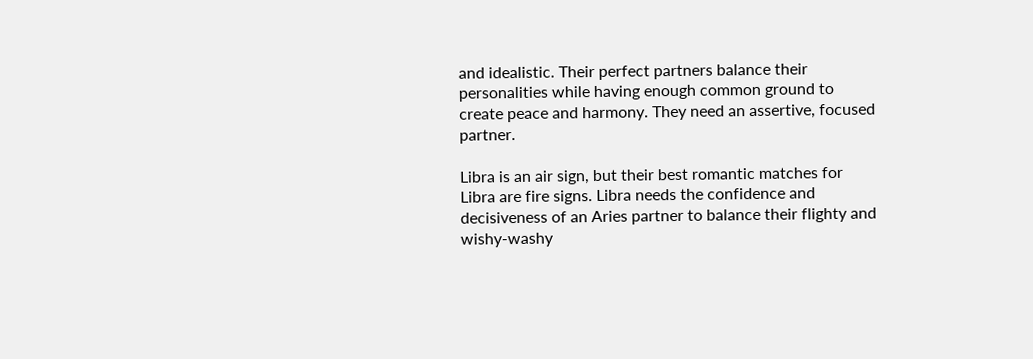and idealistic. Their perfect partners balance their personalities while having enough common ground to create peace and harmony. They need an assertive, focused partner.

Libra is an air sign, but their best romantic matches for Libra are fire signs. Libra needs the confidence and decisiveness of an Aries partner to balance their flighty and wishy-washy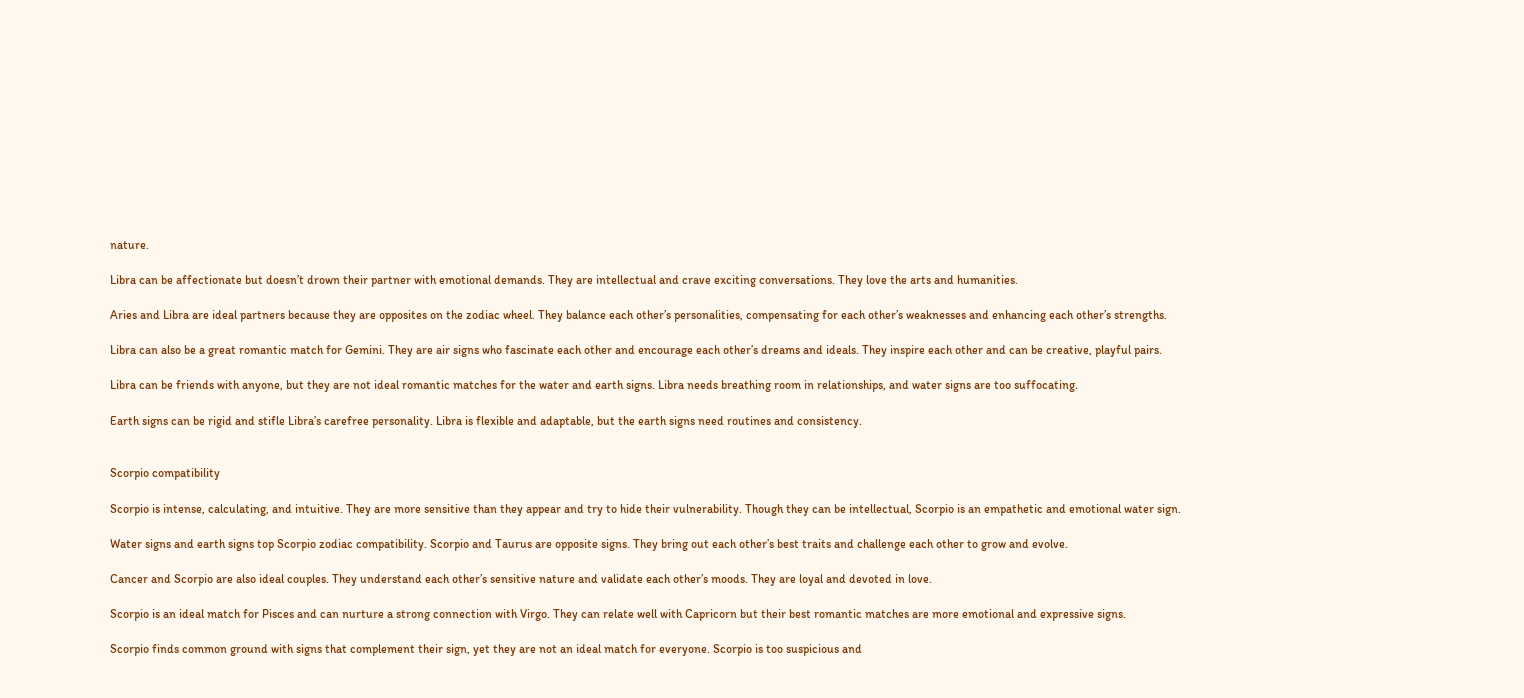nature.

Libra can be affectionate but doesn’t drown their partner with emotional demands. They are intellectual and crave exciting conversations. They love the arts and humanities.

Aries and Libra are ideal partners because they are opposites on the zodiac wheel. They balance each other’s personalities, compensating for each other’s weaknesses and enhancing each other’s strengths.

Libra can also be a great romantic match for Gemini. They are air signs who fascinate each other and encourage each other’s dreams and ideals. They inspire each other and can be creative, playful pairs.

Libra can be friends with anyone, but they are not ideal romantic matches for the water and earth signs. Libra needs breathing room in relationships, and water signs are too suffocating.

Earth signs can be rigid and stifle Libra’s carefree personality. Libra is flexible and adaptable, but the earth signs need routines and consistency.


Scorpio compatibility

Scorpio is intense, calculating, and intuitive. They are more sensitive than they appear and try to hide their vulnerability. Though they can be intellectual, Scorpio is an empathetic and emotional water sign.

Water signs and earth signs top Scorpio zodiac compatibility. Scorpio and Taurus are opposite signs. They bring out each other’s best traits and challenge each other to grow and evolve.

Cancer and Scorpio are also ideal couples. They understand each other’s sensitive nature and validate each other’s moods. They are loyal and devoted in love.

Scorpio is an ideal match for Pisces and can nurture a strong connection with Virgo. They can relate well with Capricorn but their best romantic matches are more emotional and expressive signs.

Scorpio finds common ground with signs that complement their sign, yet they are not an ideal match for everyone. Scorpio is too suspicious and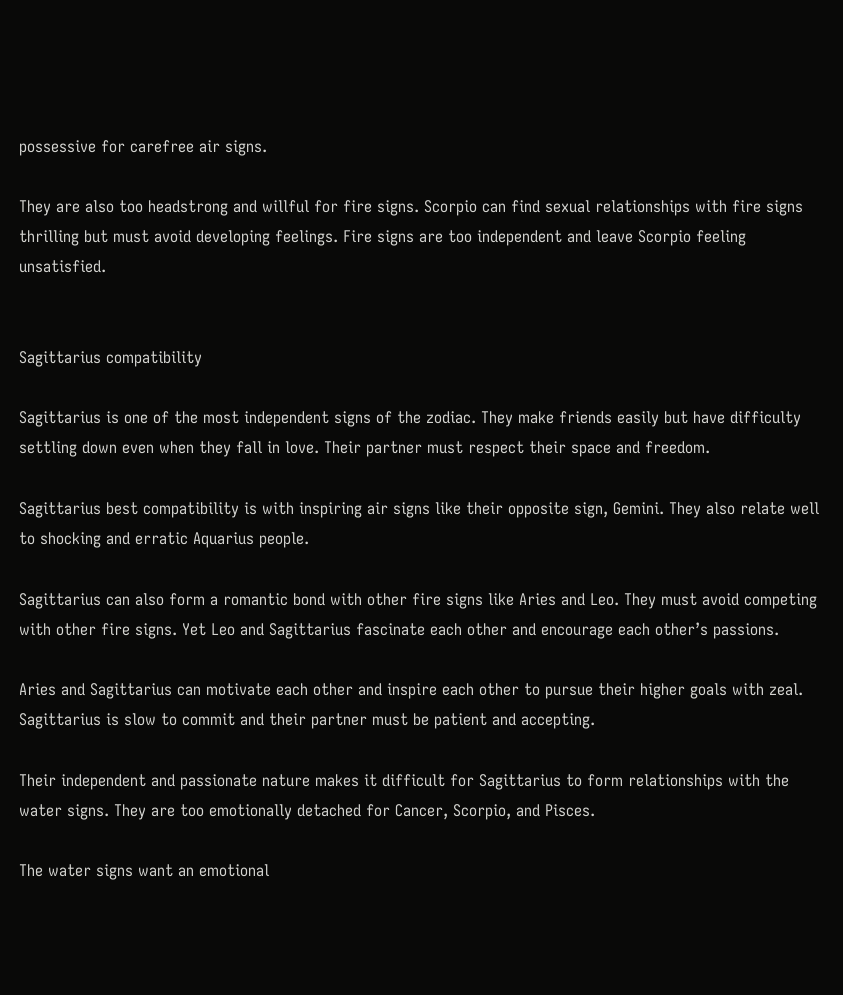possessive for carefree air signs.

They are also too headstrong and willful for fire signs. Scorpio can find sexual relationships with fire signs thrilling but must avoid developing feelings. Fire signs are too independent and leave Scorpio feeling unsatisfied.


Sagittarius compatibility

Sagittarius is one of the most independent signs of the zodiac. They make friends easily but have difficulty settling down even when they fall in love. Their partner must respect their space and freedom.

Sagittarius best compatibility is with inspiring air signs like their opposite sign, Gemini. They also relate well to shocking and erratic Aquarius people.

Sagittarius can also form a romantic bond with other fire signs like Aries and Leo. They must avoid competing with other fire signs. Yet Leo and Sagittarius fascinate each other and encourage each other’s passions.

Aries and Sagittarius can motivate each other and inspire each other to pursue their higher goals with zeal. Sagittarius is slow to commit and their partner must be patient and accepting.

Their independent and passionate nature makes it difficult for Sagittarius to form relationships with the water signs. They are too emotionally detached for Cancer, Scorpio, and Pisces.

The water signs want an emotional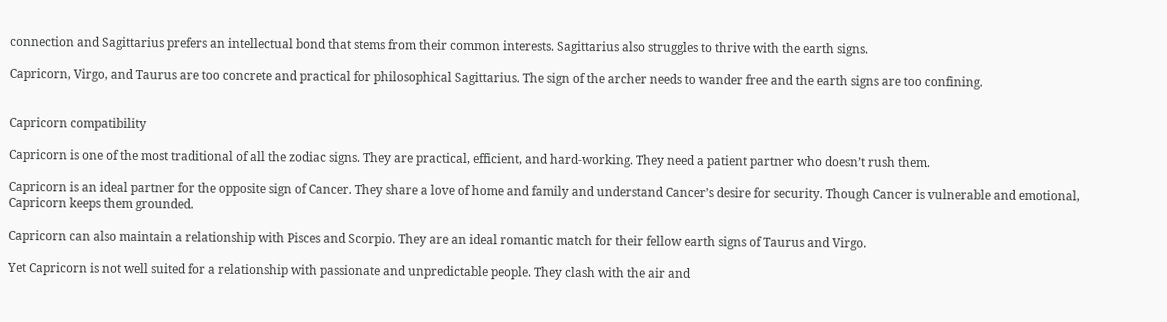connection and Sagittarius prefers an intellectual bond that stems from their common interests. Sagittarius also struggles to thrive with the earth signs.

Capricorn, Virgo, and Taurus are too concrete and practical for philosophical Sagittarius. The sign of the archer needs to wander free and the earth signs are too confining.


Capricorn compatibility

Capricorn is one of the most traditional of all the zodiac signs. They are practical, efficient, and hard-working. They need a patient partner who doesn’t rush them.

Capricorn is an ideal partner for the opposite sign of Cancer. They share a love of home and family and understand Cancer’s desire for security. Though Cancer is vulnerable and emotional, Capricorn keeps them grounded.

Capricorn can also maintain a relationship with Pisces and Scorpio. They are an ideal romantic match for their fellow earth signs of Taurus and Virgo.

Yet Capricorn is not well suited for a relationship with passionate and unpredictable people. They clash with the air and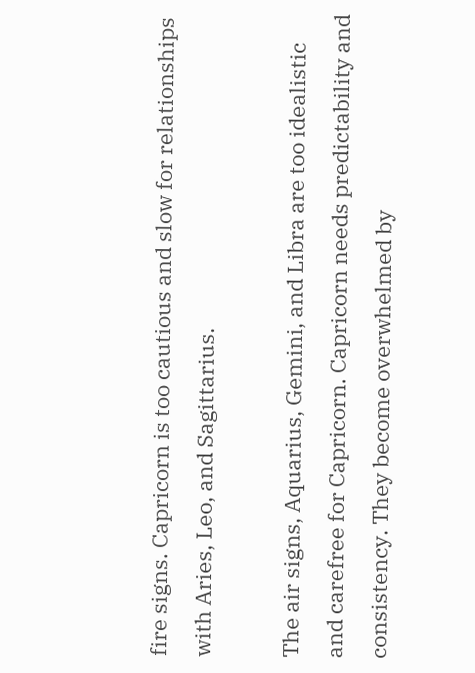fire signs. Capricorn is too cautious and slow for relationships with Aries, Leo, and Sagittarius.

The air signs, Aquarius, Gemini, and Libra are too idealistic and carefree for Capricorn. Capricorn needs predictability and consistency. They become overwhelmed by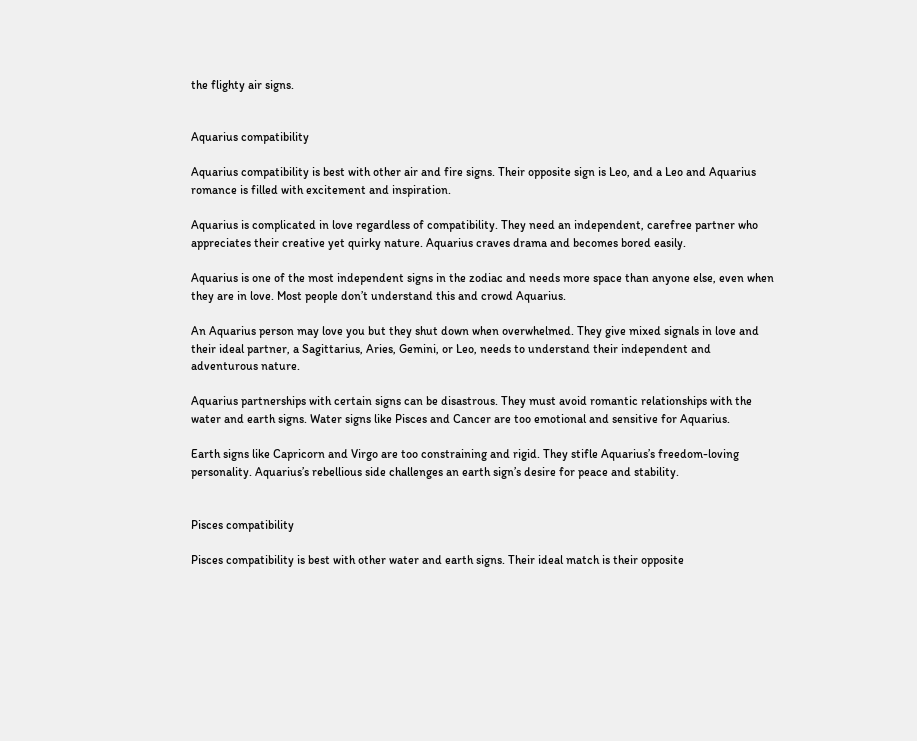the flighty air signs.


Aquarius compatibility

Aquarius compatibility is best with other air and fire signs. Their opposite sign is Leo, and a Leo and Aquarius romance is filled with excitement and inspiration.

Aquarius is complicated in love regardless of compatibility. They need an independent, carefree partner who appreciates their creative yet quirky nature. Aquarius craves drama and becomes bored easily.

Aquarius is one of the most independent signs in the zodiac and needs more space than anyone else, even when they are in love. Most people don’t understand this and crowd Aquarius.

An Aquarius person may love you but they shut down when overwhelmed. They give mixed signals in love and their ideal partner, a Sagittarius, Aries, Gemini, or Leo, needs to understand their independent and adventurous nature.

Aquarius partnerships with certain signs can be disastrous. They must avoid romantic relationships with the water and earth signs. Water signs like Pisces and Cancer are too emotional and sensitive for Aquarius.

Earth signs like Capricorn and Virgo are too constraining and rigid. They stifle Aquarius’s freedom-loving personality. Aquarius’s rebellious side challenges an earth sign’s desire for peace and stability.


Pisces compatibility

Pisces compatibility is best with other water and earth signs. Their ideal match is their opposite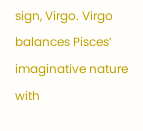sign, Virgo. Virgo balances Pisces’ imaginative nature with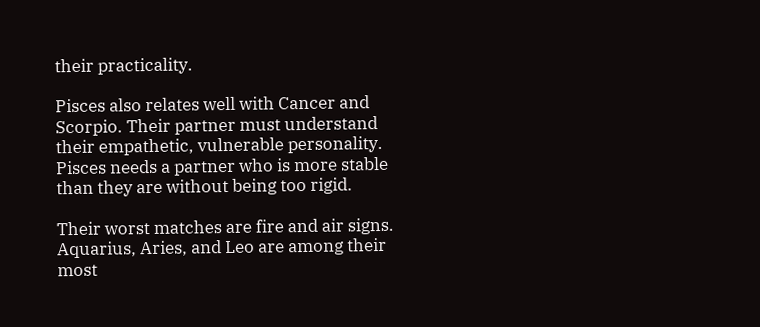their practicality.

Pisces also relates well with Cancer and Scorpio. Their partner must understand their empathetic, vulnerable personality. Pisces needs a partner who is more stable than they are without being too rigid.

Their worst matches are fire and air signs. Aquarius, Aries, and Leo are among their most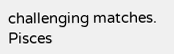challenging matches. Pisces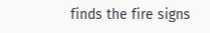finds the fire signs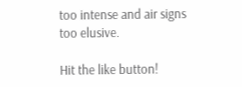too intense and air signs too elusive.

Hit the like button!